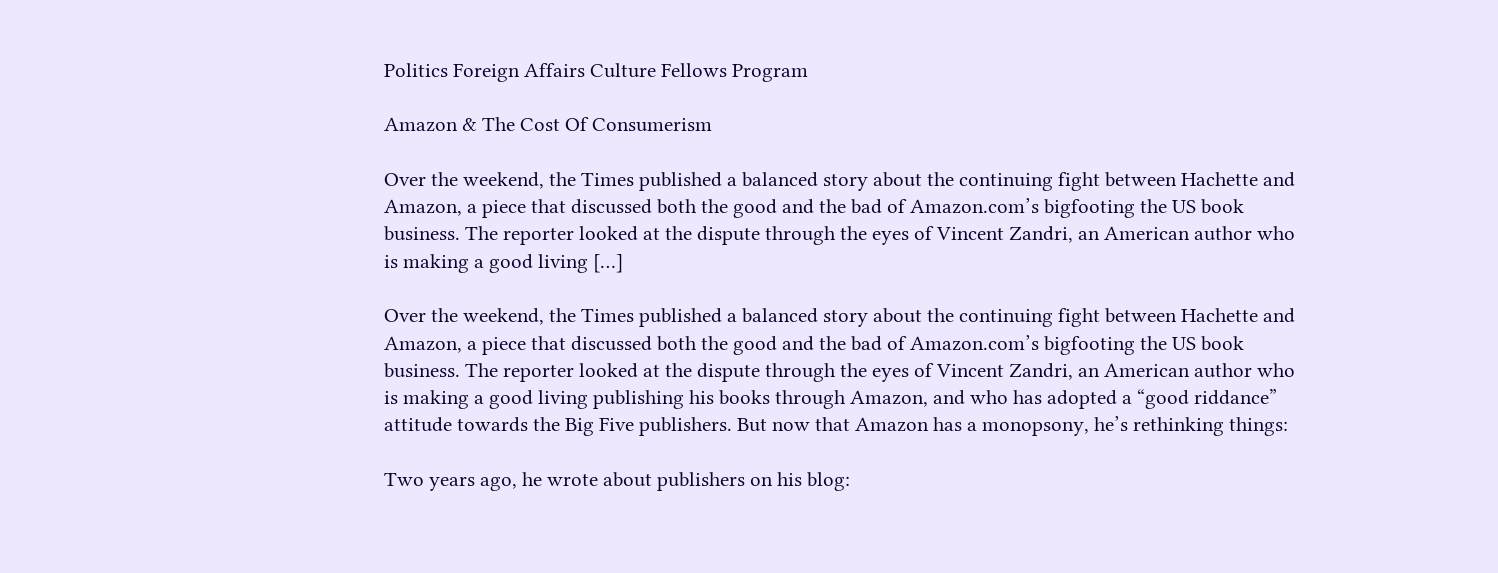Politics Foreign Affairs Culture Fellows Program

Amazon & The Cost Of Consumerism

Over the weekend, the Times published a balanced story about the continuing fight between Hachette and Amazon, a piece that discussed both the good and the bad of Amazon.com’s bigfooting the US book business. The reporter looked at the dispute through the eyes of Vincent Zandri, an American author who is making a good living […]

Over the weekend, the Times published a balanced story about the continuing fight between Hachette and Amazon, a piece that discussed both the good and the bad of Amazon.com’s bigfooting the US book business. The reporter looked at the dispute through the eyes of Vincent Zandri, an American author who is making a good living publishing his books through Amazon, and who has adopted a “good riddance” attitude towards the Big Five publishers. But now that Amazon has a monopsony, he’s rethinking things:

Two years ago, he wrote about publishers on his blog: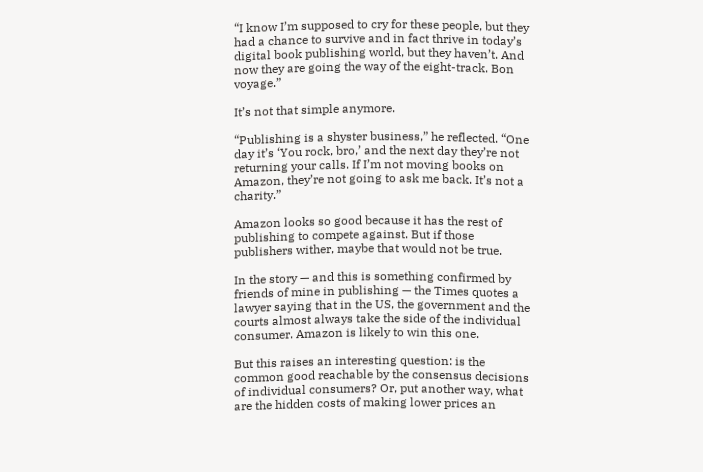“I know I’m supposed to cry for these people, but they had a chance to survive and in fact thrive in today’s digital book publishing world, but they haven’t. And now they are going the way of the eight-track. Bon voyage.”

It’s not that simple anymore.

“Publishing is a shyster business,” he reflected. “One day it’s ‘You rock, bro,’ and the next day they’re not returning your calls. If I’m not moving books on Amazon, they’re not going to ask me back. It’s not a charity.”

Amazon looks so good because it has the rest of publishing to compete against. But if those publishers wither, maybe that would not be true.

In the story — and this is something confirmed by friends of mine in publishing — the Times quotes a lawyer saying that in the US, the government and the courts almost always take the side of the individual consumer. Amazon is likely to win this one.

But this raises an interesting question: is the common good reachable by the consensus decisions of individual consumers? Or, put another way, what are the hidden costs of making lower prices an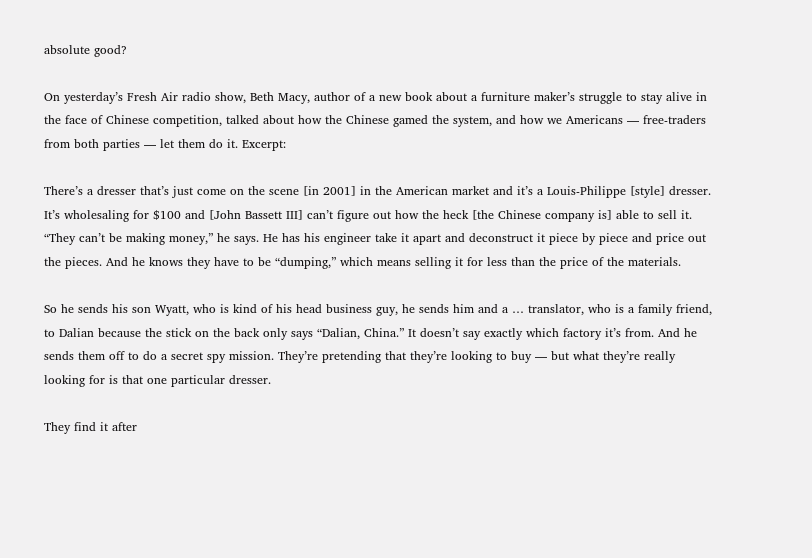absolute good?

On yesterday’s Fresh Air radio show, Beth Macy, author of a new book about a furniture maker’s struggle to stay alive in the face of Chinese competition, talked about how the Chinese gamed the system, and how we Americans — free-traders from both parties — let them do it. Excerpt:

There’s a dresser that’s just come on the scene [in 2001] in the American market and it’s a Louis-Philippe [style] dresser. It’s wholesaling for $100 and [John Bassett III] can’t figure out how the heck [the Chinese company is] able to sell it. “They can’t be making money,” he says. He has his engineer take it apart and deconstruct it piece by piece and price out the pieces. And he knows they have to be “dumping,” which means selling it for less than the price of the materials.

So he sends his son Wyatt, who is kind of his head business guy, he sends him and a … translator, who is a family friend, to Dalian because the stick on the back only says “Dalian, China.” It doesn’t say exactly which factory it’s from. And he sends them off to do a secret spy mission. They’re pretending that they’re looking to buy — but what they’re really looking for is that one particular dresser.

They find it after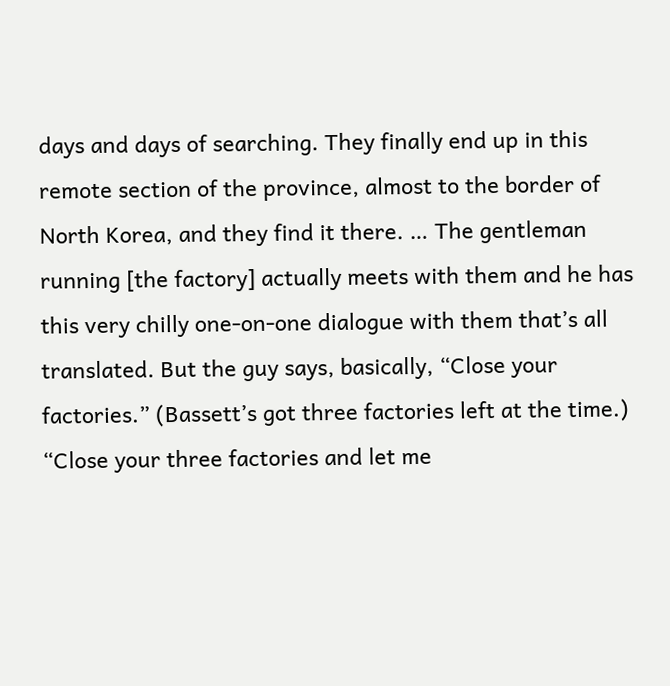days and days of searching. They finally end up in this remote section of the province, almost to the border of North Korea, and they find it there. … The gentleman running [the factory] actually meets with them and he has this very chilly one-on-one dialogue with them that’s all translated. But the guy says, basically, “Close your factories.” (Bassett’s got three factories left at the time.) “Close your three factories and let me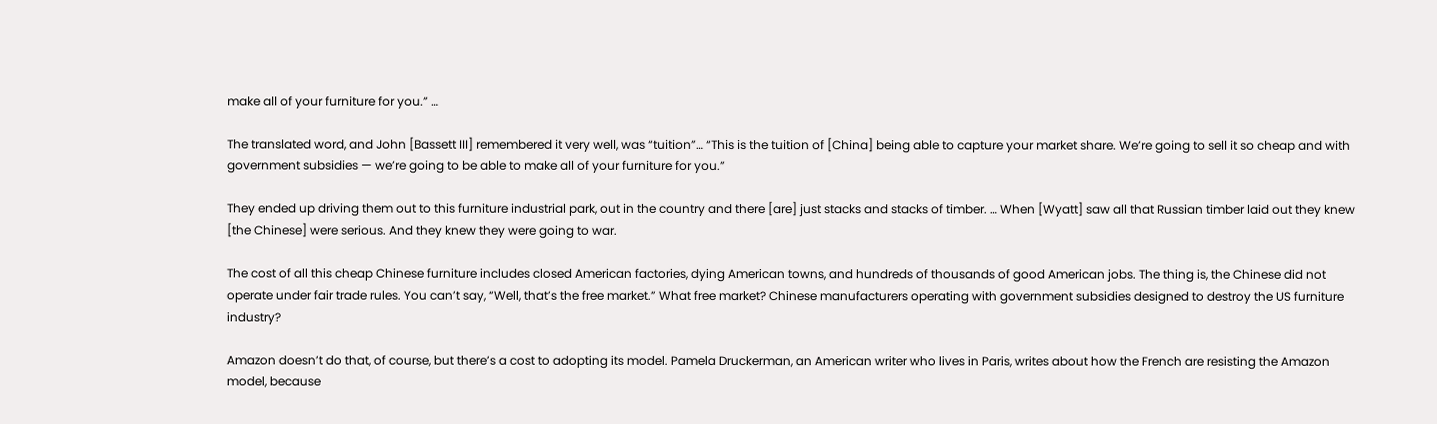make all of your furniture for you.” …

The translated word, and John [Bassett III] remembered it very well, was “tuition”… “This is the tuition of [China] being able to capture your market share. We’re going to sell it so cheap and with government subsidies — we’re going to be able to make all of your furniture for you.”

They ended up driving them out to this furniture industrial park, out in the country and there [are] just stacks and stacks of timber. … When [Wyatt] saw all that Russian timber laid out they knew [the Chinese] were serious. And they knew they were going to war.

The cost of all this cheap Chinese furniture includes closed American factories, dying American towns, and hundreds of thousands of good American jobs. The thing is, the Chinese did not operate under fair trade rules. You can’t say, “Well, that’s the free market.” What free market? Chinese manufacturers operating with government subsidies designed to destroy the US furniture industry?

Amazon doesn’t do that, of course, but there’s a cost to adopting its model. Pamela Druckerman, an American writer who lives in Paris, writes about how the French are resisting the Amazon model, because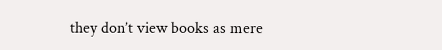they don’t view books as mere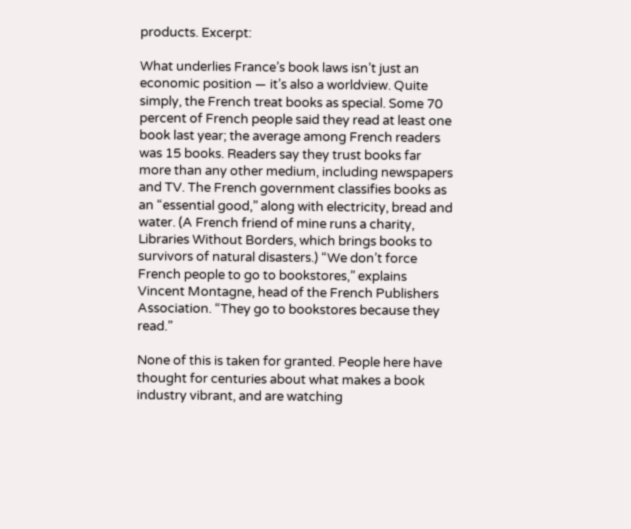products. Excerpt:

What underlies France’s book laws isn’t just an economic position — it’s also a worldview. Quite simply, the French treat books as special. Some 70 percent of French people said they read at least one book last year; the average among French readers was 15 books. Readers say they trust books far more than any other medium, including newspapers and TV. The French government classifies books as an “essential good,” along with electricity, bread and water. (A French friend of mine runs a charity, Libraries Without Borders, which brings books to survivors of natural disasters.) “We don’t force French people to go to bookstores,” explains Vincent Montagne, head of the French Publishers Association. “They go to bookstores because they read.”

None of this is taken for granted. People here have thought for centuries about what makes a book industry vibrant, and are watching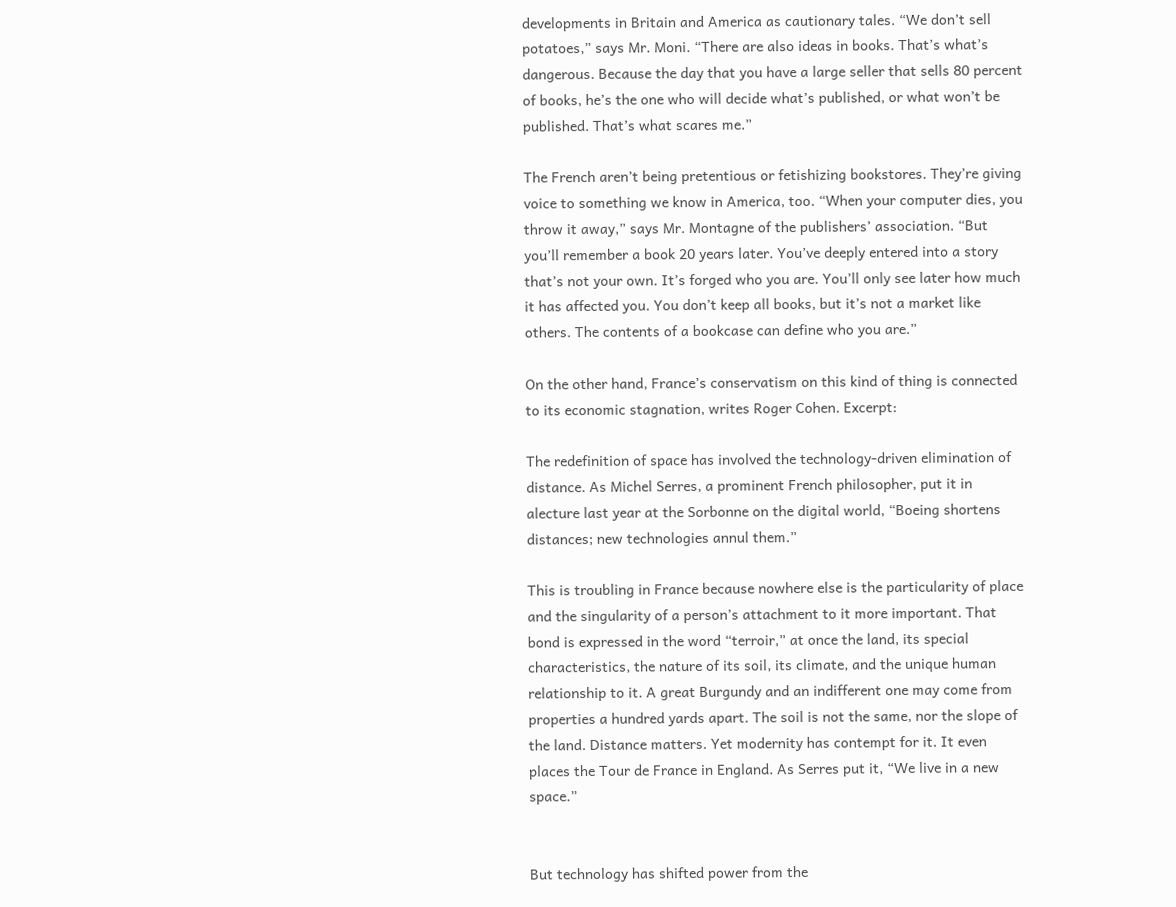developments in Britain and America as cautionary tales. “We don’t sell potatoes,” says Mr. Moni. “There are also ideas in books. That’s what’s dangerous. Because the day that you have a large seller that sells 80 percent of books, he’s the one who will decide what’s published, or what won’t be published. That’s what scares me.”

The French aren’t being pretentious or fetishizing bookstores. They’re giving voice to something we know in America, too. “When your computer dies, you throw it away,” says Mr. Montagne of the publishers’ association. “But you’ll remember a book 20 years later. You’ve deeply entered into a story that’s not your own. It’s forged who you are. You’ll only see later how much it has affected you. You don’t keep all books, but it’s not a market like others. The contents of a bookcase can define who you are.”

On the other hand, France’s conservatism on this kind of thing is connected to its economic stagnation, writes Roger Cohen. Excerpt:

The redefinition of space has involved the technology-driven elimination of distance. As Michel Serres, a prominent French philosopher, put it in alecture last year at the Sorbonne on the digital world, “Boeing shortens distances; new technologies annul them.”

This is troubling in France because nowhere else is the particularity of place and the singularity of a person’s attachment to it more important. That bond is expressed in the word “terroir,” at once the land, its special characteristics, the nature of its soil, its climate, and the unique human relationship to it. A great Burgundy and an indifferent one may come from properties a hundred yards apart. The soil is not the same, nor the slope of the land. Distance matters. Yet modernity has contempt for it. It even places the Tour de France in England. As Serres put it, “We live in a new space.”


But technology has shifted power from the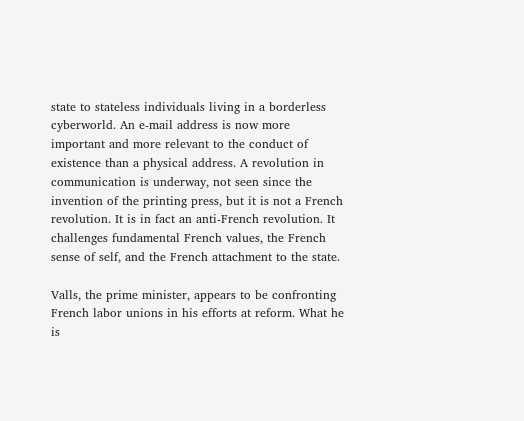state to stateless individuals living in a borderless cyberworld. An e-mail address is now more important and more relevant to the conduct of existence than a physical address. A revolution in communication is underway, not seen since the invention of the printing press, but it is not a French revolution. It is in fact an anti-French revolution. It challenges fundamental French values, the French sense of self, and the French attachment to the state.

Valls, the prime minister, appears to be confronting French labor unions in his efforts at reform. What he is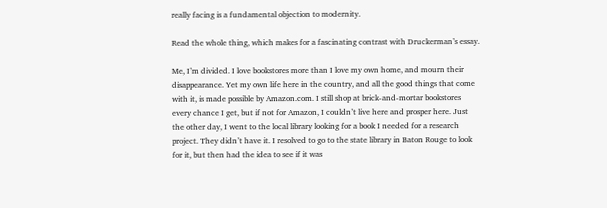really facing is a fundamental objection to modernity.

Read the whole thing, which makes for a fascinating contrast with Druckerman’s essay.

Me, I’m divided. I love bookstores more than I love my own home, and mourn their disappearance. Yet my own life here in the country, and all the good things that come with it, is made possible by Amazon.com. I still shop at brick-and-mortar bookstores every chance I get, but if not for Amazon, I couldn’t live here and prosper here. Just the other day, I went to the local library looking for a book I needed for a research project. They didn’t have it. I resolved to go to the state library in Baton Rouge to look for it, but then had the idea to see if it was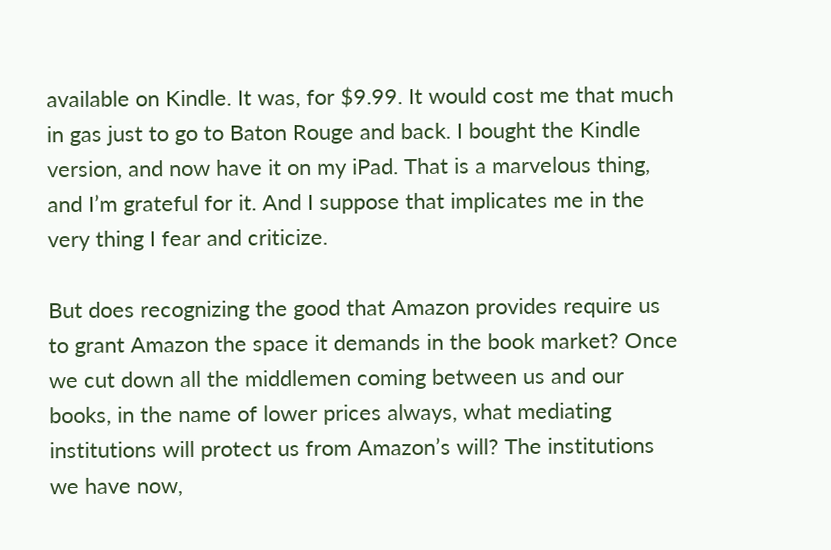available on Kindle. It was, for $9.99. It would cost me that much in gas just to go to Baton Rouge and back. I bought the Kindle version, and now have it on my iPad. That is a marvelous thing, and I’m grateful for it. And I suppose that implicates me in the very thing I fear and criticize.

But does recognizing the good that Amazon provides require us to grant Amazon the space it demands in the book market? Once we cut down all the middlemen coming between us and our books, in the name of lower prices always, what mediating institutions will protect us from Amazon’s will? The institutions we have now,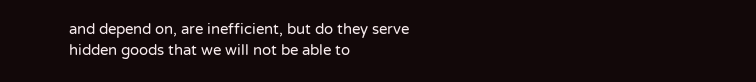and depend on, are inefficient, but do they serve hidden goods that we will not be able to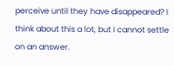perceive until they have disappeared? I think about this a lot, but I cannot settle on an answer.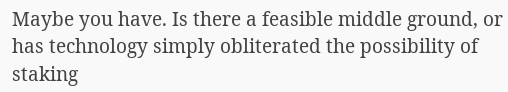Maybe you have. Is there a feasible middle ground, or has technology simply obliterated the possibility of staking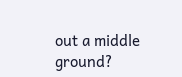out a middle ground?